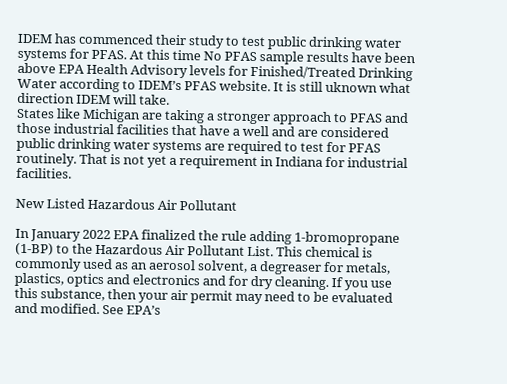IDEM has commenced their study to test public drinking water systems for PFAS. At this time No PFAS sample results have been above EPA Health Advisory levels for Finished/Treated Drinking Water according to IDEM’s PFAS website. It is still uknown what direction IDEM will take.
States like Michigan are taking a stronger approach to PFAS and those industrial facilities that have a well and are considered public drinking water systems are required to test for PFAS routinely. That is not yet a requirement in Indiana for industrial facilities.

New Listed Hazardous Air Pollutant

In January 2022 EPA finalized the rule adding 1-bromopropane (1-BP) to the Hazardous Air Pollutant List. This chemical is commonly used as an aerosol solvent, a degreaser for metals, plastics, optics and electronics and for dry cleaning. If you use this substance, then your air permit may need to be evaluated and modified. See EPA’s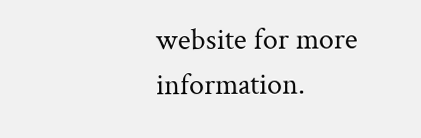website for more information.